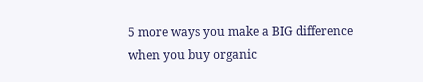5 more ways you make a BIG difference when you buy organic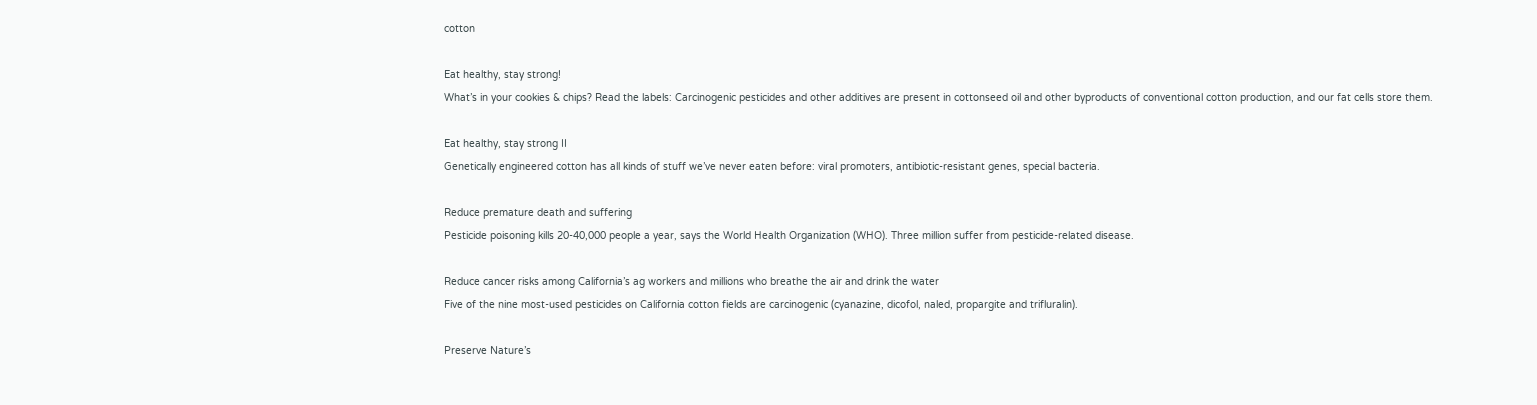cotton

Eat healthy, stay strong!
What’s in your cookies & chips? Read the labels: Carcinogenic pesticides and other additives are present in cottonseed oil and other byproducts of conventional cotton production, and our fat cells store them.

Eat healthy, stay strong II
Genetically engineered cotton has all kinds of stuff we’ve never eaten before: viral promoters, antibiotic-resistant genes, special bacteria.

Reduce premature death and suffering
Pesticide poisoning kills 20-40,000 people a year, says the World Health Organization (WHO). Three million suffer from pesticide-related disease.

Reduce cancer risks among California’s ag workers and millions who breathe the air and drink the water
Five of the nine most-used pesticides on California cotton fields are carcinogenic (cyanazine, dicofol, naled, propargite and trifluralin).

Preserve Nature’s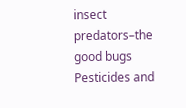insect predators–the good bugs
Pesticides and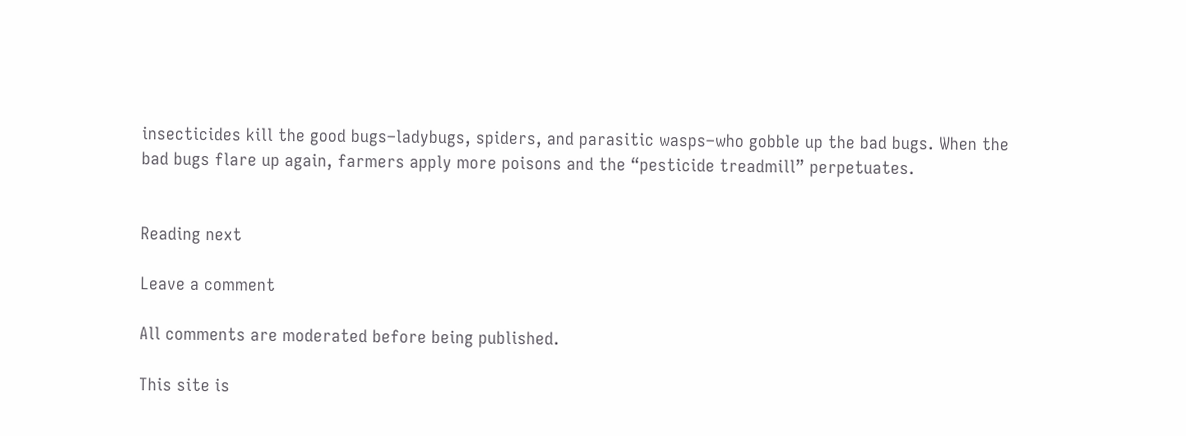insecticides kill the good bugs–ladybugs, spiders, and parasitic wasps–who gobble up the bad bugs. When the bad bugs flare up again, farmers apply more poisons and the “pesticide treadmill” perpetuates.


Reading next

Leave a comment

All comments are moderated before being published.

This site is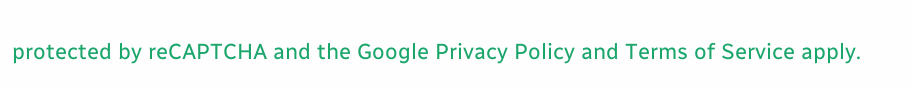protected by reCAPTCHA and the Google Privacy Policy and Terms of Service apply.